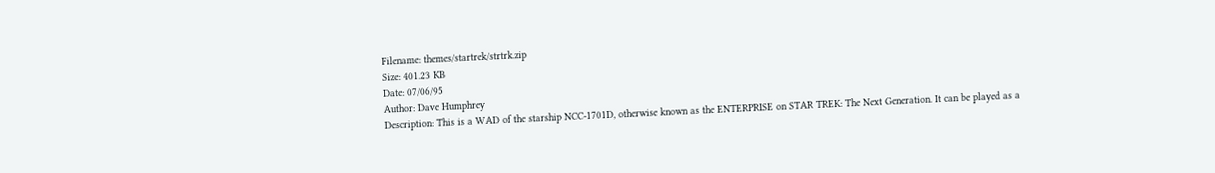Filename: themes/startrek/strtrk.zip
Size: 401.23 KB
Date: 07/06/95
Author: Dave Humphrey
Description: This is a WAD of the starship NCC-1701D, otherwise known as the ENTERPRISE on STAR TREK: The Next Generation. It can be played as a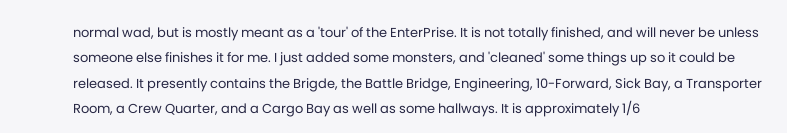normal wad, but is mostly meant as a 'tour' of the EnterPrise. It is not totally finished, and will never be unless someone else finishes it for me. I just added some monsters, and 'cleaned' some things up so it could be released. It presently contains the Brigde, the Battle Bridge, Engineering, 10-Forward, Sick Bay, a Transporter Room, a Crew Quarter, and a Cargo Bay as well as some hallways. It is approximately 1/6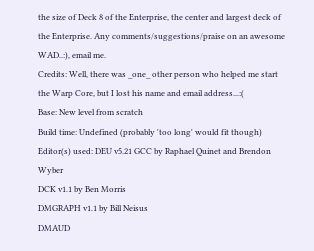the size of Deck 8 of the Enterprise, the center and largest deck of the Enterprise. Any comments/suggestions/praise on an awesome WAD..:), email me.
Credits: Well, there was _one_ other person who helped me start the Warp Core, but I lost his name and email address...:(
Base: New level from scratch
Build time: Undefined (probably 'too long' would fit though)
Editor(s) used: DEU v5.21 GCC by Raphael Quinet and Brendon Wyber
DCK v1.1 by Ben Morris
DMGRAPH v1.1 by Bill Neisus
DMAUD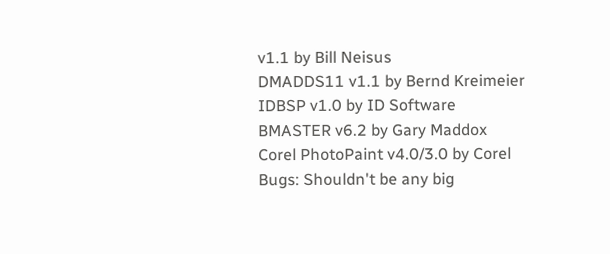v1.1 by Bill Neisus
DMADDS11 v1.1 by Bernd Kreimeier
IDBSP v1.0 by ID Software
BMASTER v6.2 by Gary Maddox
Corel PhotoPaint v4.0/3.0 by Corel
Bugs: Shouldn't be any big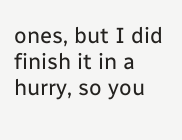ones, but I did finish it in a hurry, so you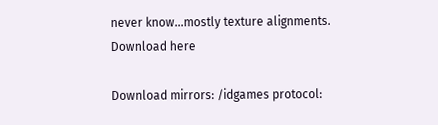never know...mostly texture alignments.
Download here

Download mirrors: /idgames protocol: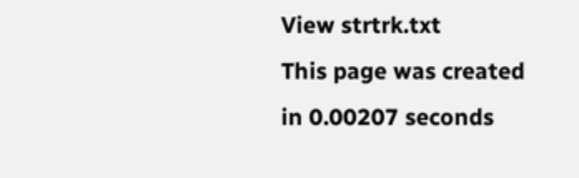View strtrk.txt
This page was created in 0.00207 seconds